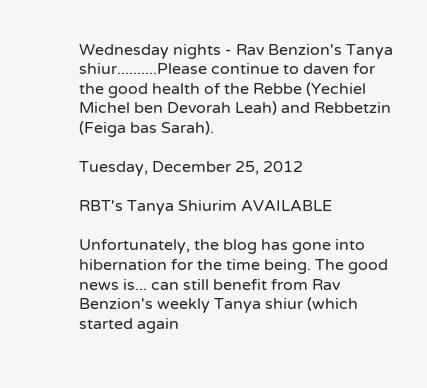Wednesday nights - Rav Benzion's Tanya shiur..........Please continue to daven for the good health of the Rebbe (Yechiel Michel ben Devorah Leah) and Rebbetzin (Feiga bas Sarah).

Tuesday, December 25, 2012

RBT's Tanya Shiurim AVAILABLE

Unfortunately, the blog has gone into hibernation for the time being. The good news is... can still benefit from Rav Benzion's weekly Tanya shiur (which started again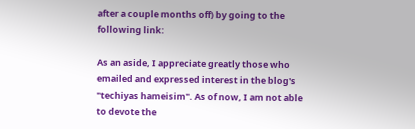after a couple months off) by going to the following link:

As an aside, I appreciate greatly those who emailed and expressed interest in the blog's "techiyas hameisim". As of now, I am not able to devote the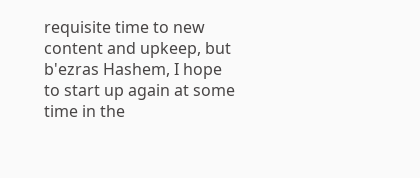requisite time to new content and upkeep, but b'ezras Hashem, I hope to start up again at some time in the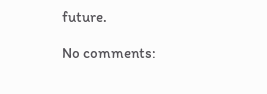future.

No comments: